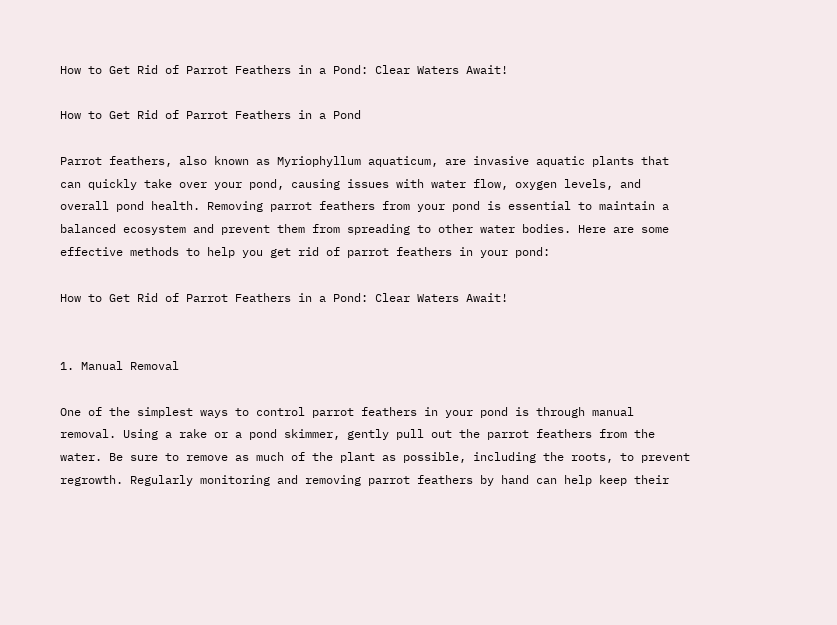How to Get Rid of Parrot Feathers in a Pond: Clear Waters Await!

How to Get Rid of Parrot Feathers in a Pond

Parrot feathers, also known as Myriophyllum aquaticum, are invasive aquatic plants that can quickly take over your pond, causing issues with water flow, oxygen levels, and overall pond health. Removing parrot feathers from your pond is essential to maintain a balanced ecosystem and prevent them from spreading to other water bodies. Here are some effective methods to help you get rid of parrot feathers in your pond:

How to Get Rid of Parrot Feathers in a Pond: Clear Waters Await!


1. Manual Removal

One of the simplest ways to control parrot feathers in your pond is through manual removal. Using a rake or a pond skimmer, gently pull out the parrot feathers from the water. Be sure to remove as much of the plant as possible, including the roots, to prevent regrowth. Regularly monitoring and removing parrot feathers by hand can help keep their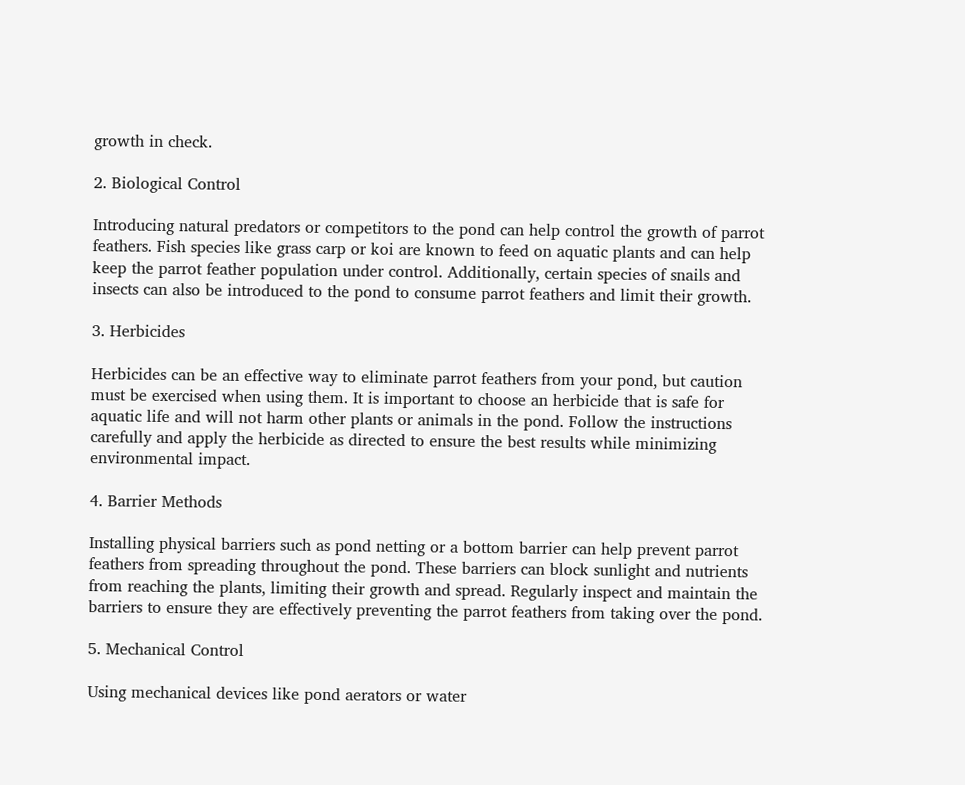growth in check.

2. Biological Control

Introducing natural predators or competitors to the pond can help control the growth of parrot feathers. Fish species like grass carp or koi are known to feed on aquatic plants and can help keep the parrot feather population under control. Additionally, certain species of snails and insects can also be introduced to the pond to consume parrot feathers and limit their growth.

3. Herbicides

Herbicides can be an effective way to eliminate parrot feathers from your pond, but caution must be exercised when using them. It is important to choose an herbicide that is safe for aquatic life and will not harm other plants or animals in the pond. Follow the instructions carefully and apply the herbicide as directed to ensure the best results while minimizing environmental impact.

4. Barrier Methods

Installing physical barriers such as pond netting or a bottom barrier can help prevent parrot feathers from spreading throughout the pond. These barriers can block sunlight and nutrients from reaching the plants, limiting their growth and spread. Regularly inspect and maintain the barriers to ensure they are effectively preventing the parrot feathers from taking over the pond.

5. Mechanical Control

Using mechanical devices like pond aerators or water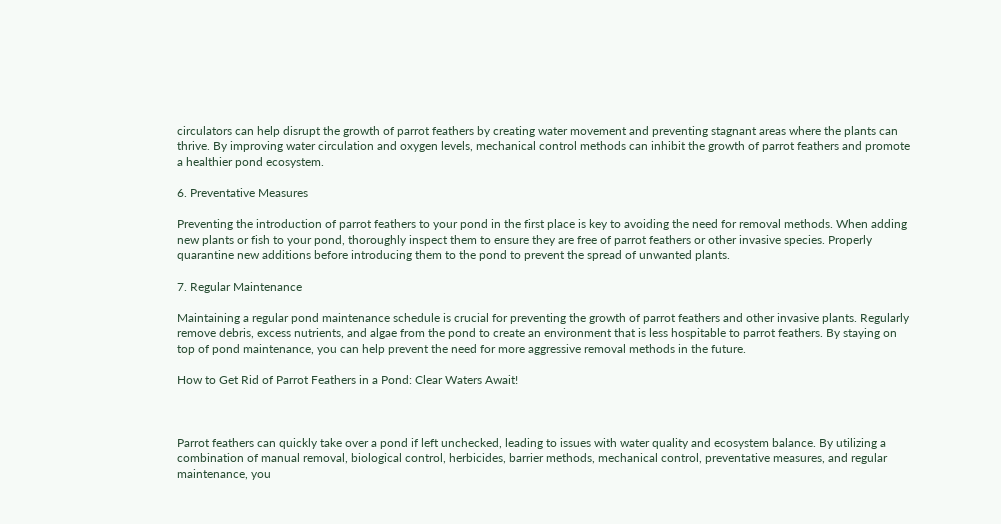circulators can help disrupt the growth of parrot feathers by creating water movement and preventing stagnant areas where the plants can thrive. By improving water circulation and oxygen levels, mechanical control methods can inhibit the growth of parrot feathers and promote a healthier pond ecosystem.

6. Preventative Measures

Preventing the introduction of parrot feathers to your pond in the first place is key to avoiding the need for removal methods. When adding new plants or fish to your pond, thoroughly inspect them to ensure they are free of parrot feathers or other invasive species. Properly quarantine new additions before introducing them to the pond to prevent the spread of unwanted plants.

7. Regular Maintenance

Maintaining a regular pond maintenance schedule is crucial for preventing the growth of parrot feathers and other invasive plants. Regularly remove debris, excess nutrients, and algae from the pond to create an environment that is less hospitable to parrot feathers. By staying on top of pond maintenance, you can help prevent the need for more aggressive removal methods in the future.

How to Get Rid of Parrot Feathers in a Pond: Clear Waters Await!



Parrot feathers can quickly take over a pond if left unchecked, leading to issues with water quality and ecosystem balance. By utilizing a combination of manual removal, biological control, herbicides, barrier methods, mechanical control, preventative measures, and regular maintenance, you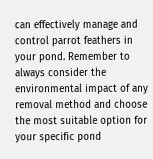can effectively manage and control parrot feathers in your pond. Remember to always consider the environmental impact of any removal method and choose the most suitable option for your specific pond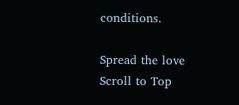conditions.

Spread the love
Scroll to Top